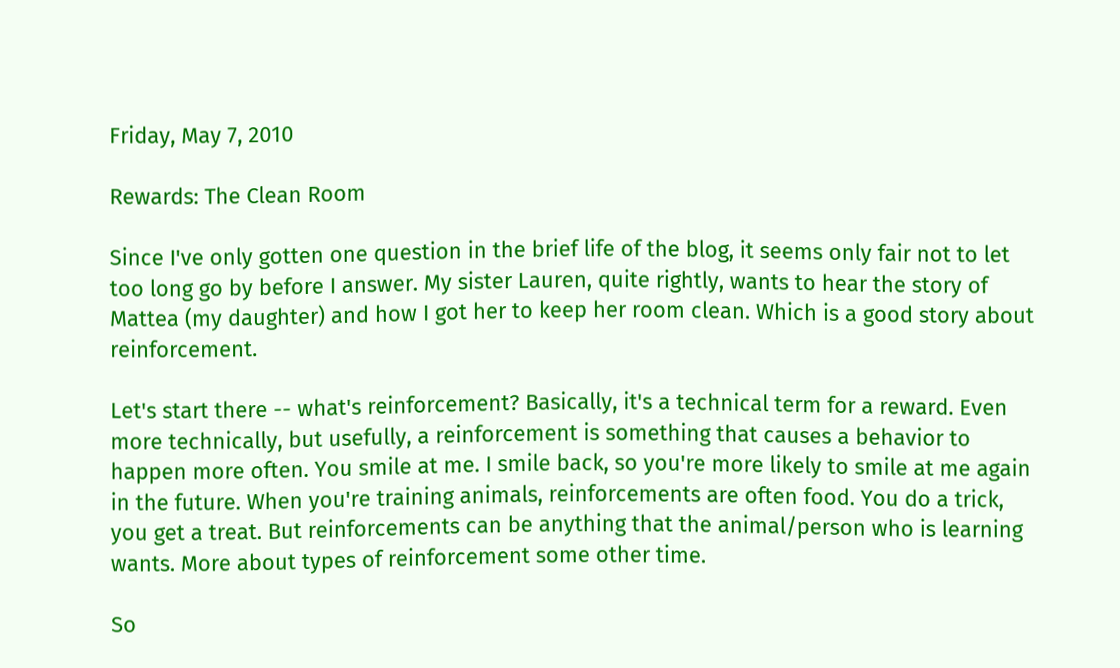Friday, May 7, 2010

Rewards: The Clean Room

Since I've only gotten one question in the brief life of the blog, it seems only fair not to let too long go by before I answer. My sister Lauren, quite rightly, wants to hear the story of Mattea (my daughter) and how I got her to keep her room clean. Which is a good story about reinforcement.

Let's start there -- what's reinforcement? Basically, it's a technical term for a reward. Even more technically, but usefully, a reinforcement is something that causes a behavior to happen more often. You smile at me. I smile back, so you're more likely to smile at me again in the future. When you're training animals, reinforcements are often food. You do a trick, you get a treat. But reinforcements can be anything that the animal/person who is learning wants. More about types of reinforcement some other time.

So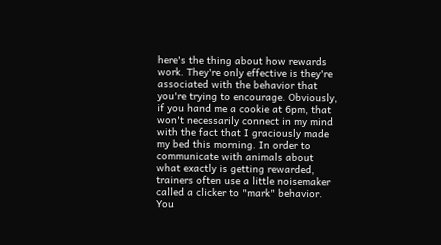here's the thing about how rewards work. They're only effective is they're associated with the behavior that you're trying to encourage. Obviously, if you hand me a cookie at 6pm, that won't necessarily connect in my mind with the fact that I graciously made my bed this morning. In order to communicate with animals about what exactly is getting rewarded, trainers often use a little noisemaker called a clicker to "mark" behavior. You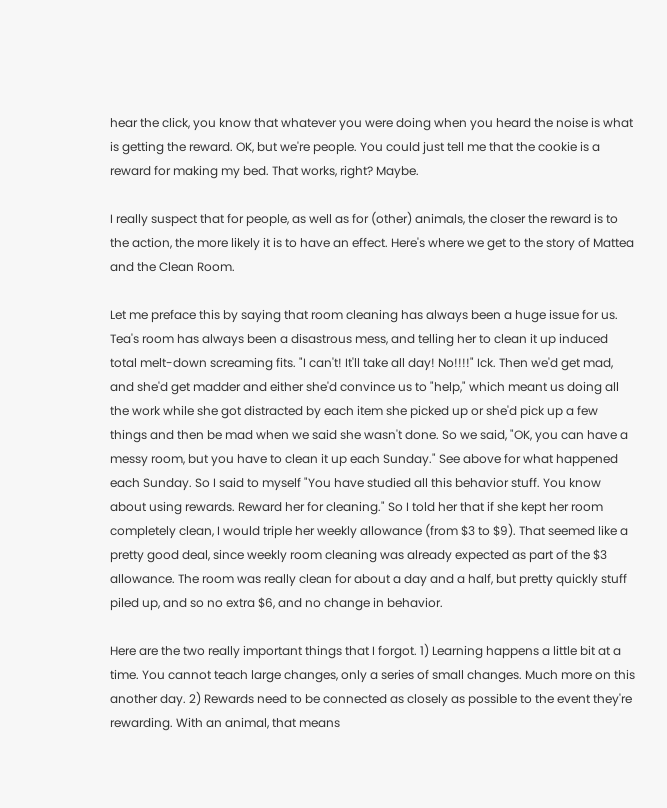hear the click, you know that whatever you were doing when you heard the noise is what is getting the reward. OK, but we're people. You could just tell me that the cookie is a reward for making my bed. That works, right? Maybe.

I really suspect that for people, as well as for (other) animals, the closer the reward is to the action, the more likely it is to have an effect. Here's where we get to the story of Mattea and the Clean Room.

Let me preface this by saying that room cleaning has always been a huge issue for us. Tea's room has always been a disastrous mess, and telling her to clean it up induced total melt-down screaming fits. "I can't! It'll take all day! No!!!!" Ick. Then we'd get mad, and she'd get madder and either she'd convince us to "help," which meant us doing all the work while she got distracted by each item she picked up or she'd pick up a few things and then be mad when we said she wasn't done. So we said, "OK, you can have a messy room, but you have to clean it up each Sunday." See above for what happened each Sunday. So I said to myself "You have studied all this behavior stuff. You know about using rewards. Reward her for cleaning." So I told her that if she kept her room completely clean, I would triple her weekly allowance (from $3 to $9). That seemed like a pretty good deal, since weekly room cleaning was already expected as part of the $3 allowance. The room was really clean for about a day and a half, but pretty quickly stuff piled up, and so no extra $6, and no change in behavior.

Here are the two really important things that I forgot. 1) Learning happens a little bit at a time. You cannot teach large changes, only a series of small changes. Much more on this another day. 2) Rewards need to be connected as closely as possible to the event they're rewarding. With an animal, that means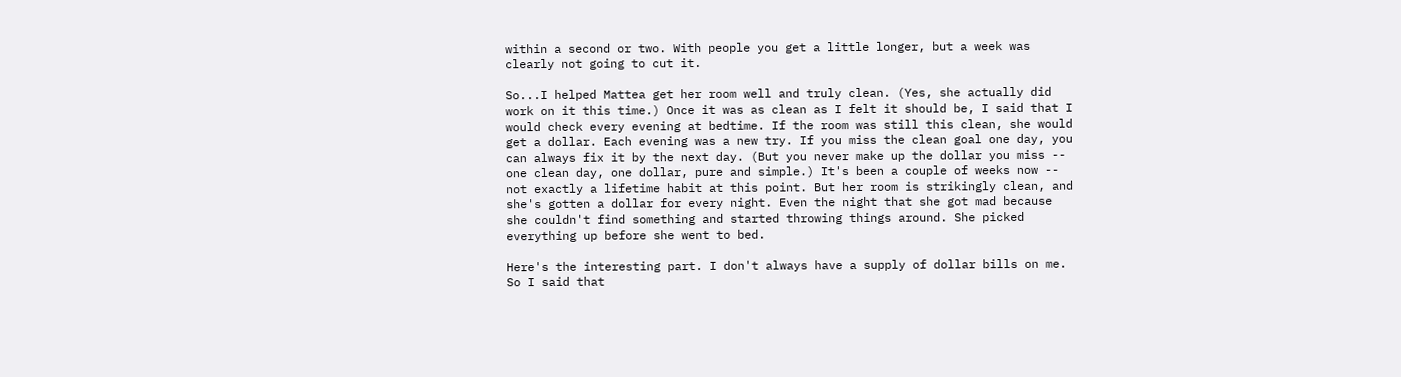within a second or two. With people you get a little longer, but a week was clearly not going to cut it.

So...I helped Mattea get her room well and truly clean. (Yes, she actually did work on it this time.) Once it was as clean as I felt it should be, I said that I would check every evening at bedtime. If the room was still this clean, she would get a dollar. Each evening was a new try. If you miss the clean goal one day, you can always fix it by the next day. (But you never make up the dollar you miss -- one clean day, one dollar, pure and simple.) It's been a couple of weeks now -- not exactly a lifetime habit at this point. But her room is strikingly clean, and she's gotten a dollar for every night. Even the night that she got mad because she couldn't find something and started throwing things around. She picked everything up before she went to bed.

Here's the interesting part. I don't always have a supply of dollar bills on me. So I said that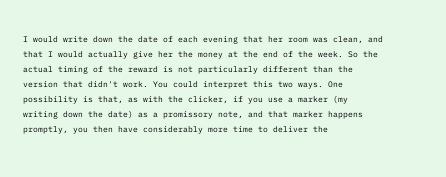I would write down the date of each evening that her room was clean, and that I would actually give her the money at the end of the week. So the actual timing of the reward is not particularly different than the version that didn't work. You could interpret this two ways. One possibility is that, as with the clicker, if you use a marker (my writing down the date) as a promissory note, and that marker happens promptly, you then have considerably more time to deliver the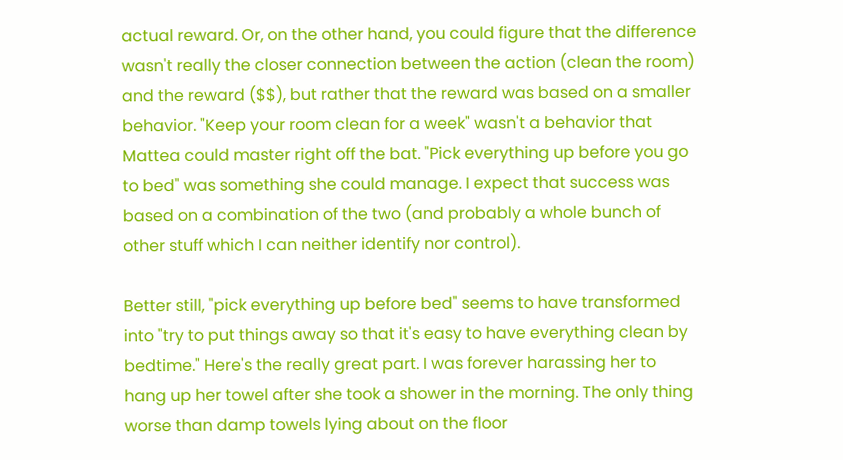actual reward. Or, on the other hand, you could figure that the difference wasn't really the closer connection between the action (clean the room) and the reward ($$), but rather that the reward was based on a smaller behavior. "Keep your room clean for a week" wasn't a behavior that Mattea could master right off the bat. "Pick everything up before you go to bed" was something she could manage. I expect that success was based on a combination of the two (and probably a whole bunch of other stuff which I can neither identify nor control).

Better still, "pick everything up before bed" seems to have transformed into "try to put things away so that it's easy to have everything clean by bedtime." Here's the really great part. I was forever harassing her to hang up her towel after she took a shower in the morning. The only thing worse than damp towels lying about on the floor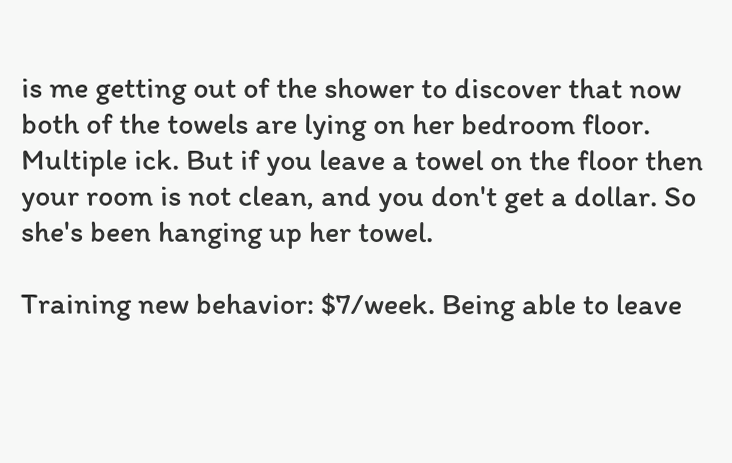is me getting out of the shower to discover that now both of the towels are lying on her bedroom floor. Multiple ick. But if you leave a towel on the floor then your room is not clean, and you don't get a dollar. So she's been hanging up her towel.

Training new behavior: $7/week. Being able to leave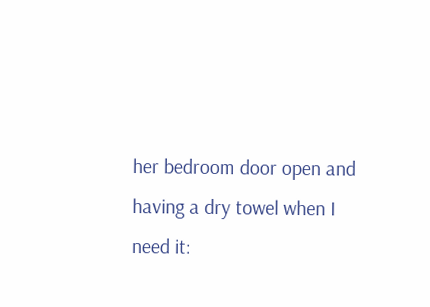her bedroom door open and having a dry towel when I need it: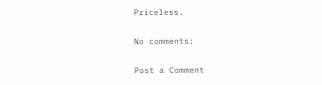Priceless.

No comments:

Post a Comment